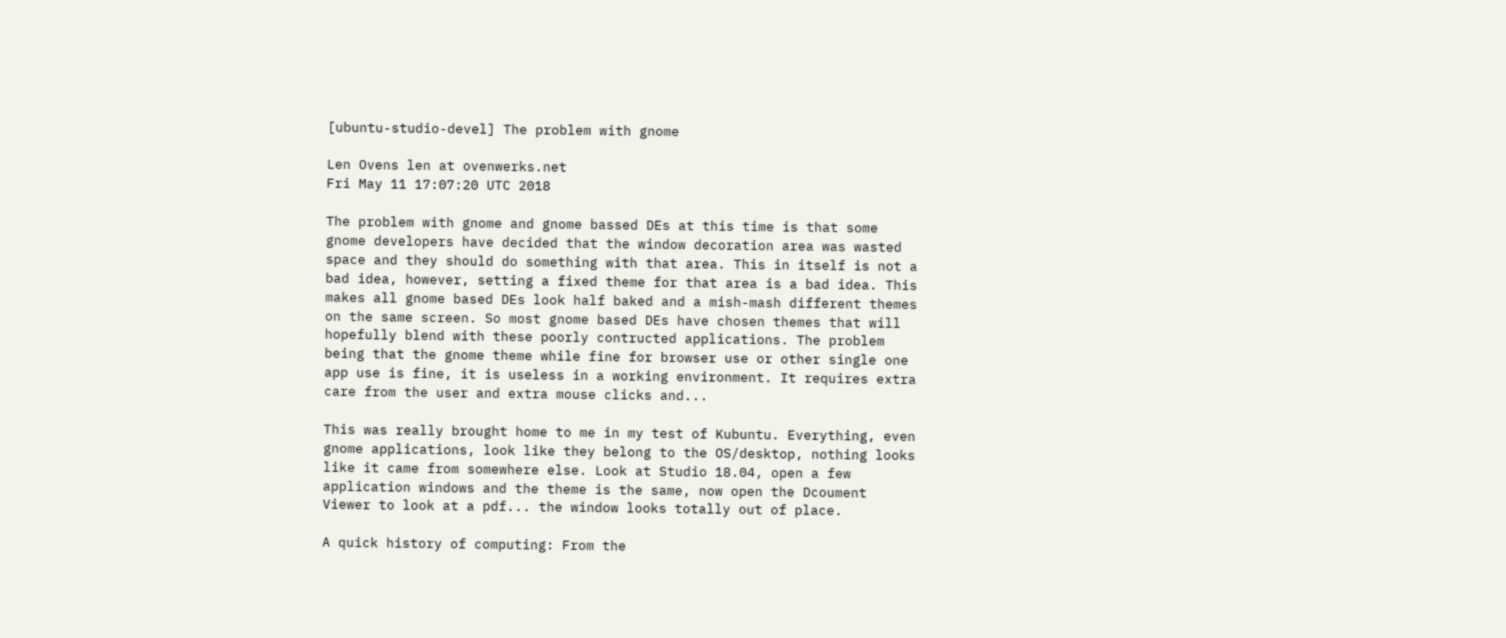[ubuntu-studio-devel] The problem with gnome

Len Ovens len at ovenwerks.net
Fri May 11 17:07:20 UTC 2018

The problem with gnome and gnome bassed DEs at this time is that some
gnome developers have decided that the window decoration area was wasted
space and they should do something with that area. This in itself is not a
bad idea, however, setting a fixed theme for that area is a bad idea. This
makes all gnome based DEs look half baked and a mish-mash different themes
on the same screen. So most gnome based DEs have chosen themes that will
hopefully blend with these poorly contructed applications. The problem
being that the gnome theme while fine for browser use or other single one
app use is fine, it is useless in a working environment. It requires extra
care from the user and extra mouse clicks and...

This was really brought home to me in my test of Kubuntu. Everything, even
gnome applications, look like they belong to the OS/desktop, nothing looks
like it came from somewhere else. Look at Studio 18.04, open a few
application windows and the theme is the same, now open the Dcoument
Viewer to look at a pdf... the window looks totally out of place.

A quick history of computing: From the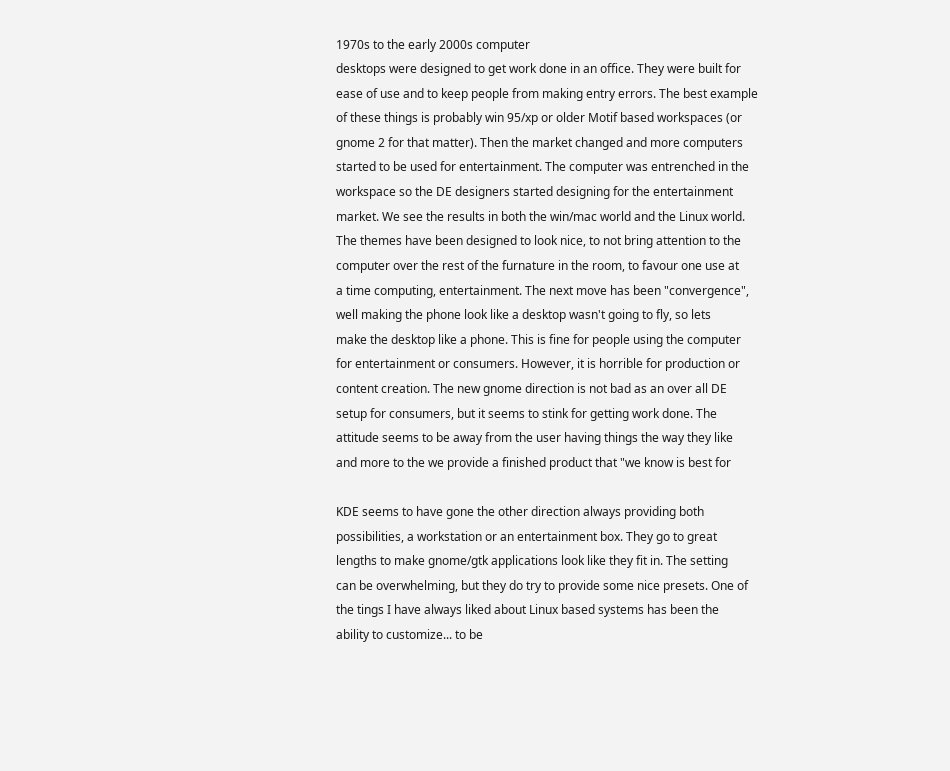1970s to the early 2000s computer
desktops were designed to get work done in an office. They were built for
ease of use and to keep people from making entry errors. The best example
of these things is probably win 95/xp or older Motif based workspaces (or
gnome 2 for that matter). Then the market changed and more computers
started to be used for entertainment. The computer was entrenched in the
workspace so the DE designers started designing for the entertainment
market. We see the results in both the win/mac world and the Linux world.
The themes have been designed to look nice, to not bring attention to the
computer over the rest of the furnature in the room, to favour one use at
a time computing, entertainment. The next move has been "convergence",
well making the phone look like a desktop wasn't going to fly, so lets
make the desktop like a phone. This is fine for people using the computer
for entertainment or consumers. However, it is horrible for production or
content creation. The new gnome direction is not bad as an over all DE
setup for consumers, but it seems to stink for getting work done. The
attitude seems to be away from the user having things the way they like
and more to the we provide a finished product that "we know is best for

KDE seems to have gone the other direction always providing both
possibilities, a workstation or an entertainment box. They go to great
lengths to make gnome/gtk applications look like they fit in. The setting
can be overwhelming, but they do try to provide some nice presets. One of
the tings I have always liked about Linux based systems has been the
ability to customize... to be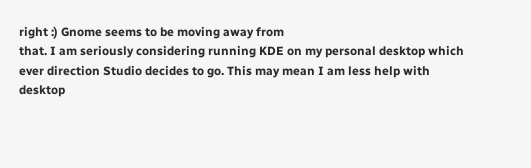right :) Gnome seems to be moving away from
that. I am seriously considering running KDE on my personal desktop which
ever direction Studio decides to go. This may mean I am less help with
desktop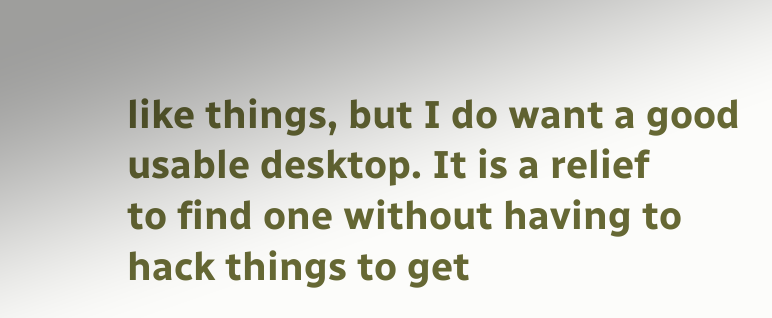like things, but I do want a good usable desktop. It is a relief
to find one without having to hack things to get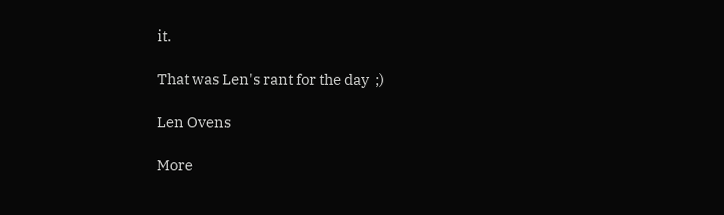it.

That was Len's rant for the day  ;)

Len Ovens

More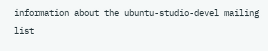information about the ubuntu-studio-devel mailing list